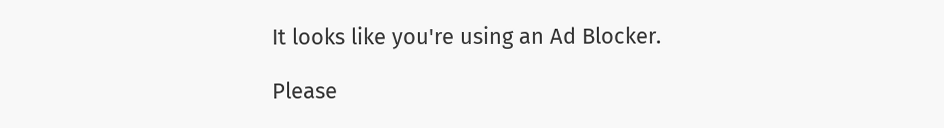It looks like you're using an Ad Blocker.

Please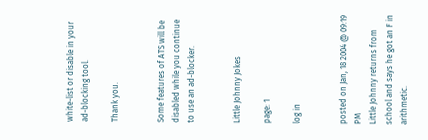white-list or disable in your ad-blocking tool.

Thank you.


Some features of ATS will be disabled while you continue to use an ad-blocker.


Little Johnny Jokes

page: 1

log in


posted on Jan, 18 2004 @ 09:19 PM
Little Johnny returns from school and says he got an F in arithmetic.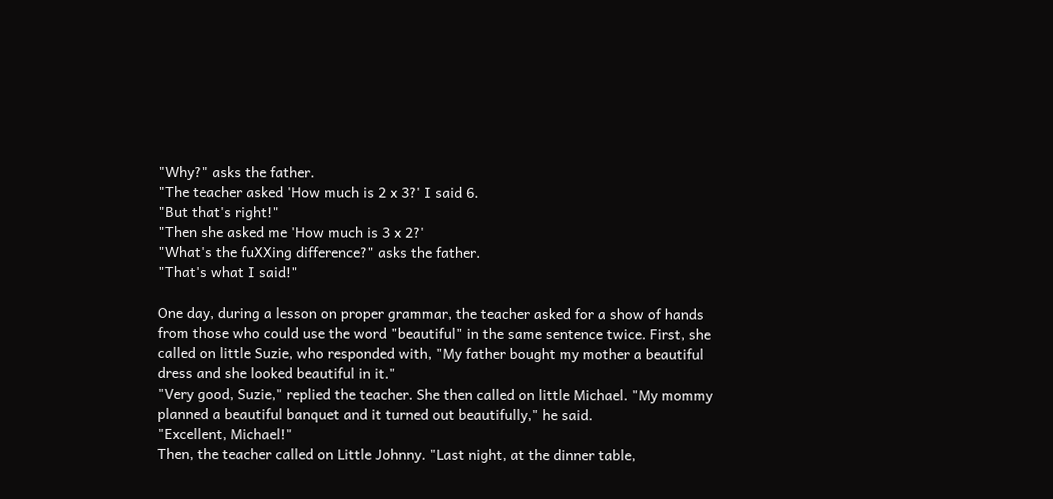"Why?" asks the father.
"The teacher asked 'How much is 2 x 3?' I said 6.
"But that's right!"
"Then she asked me 'How much is 3 x 2?'
"What's the fuXXing difference?" asks the father.
"That's what I said!"

One day, during a lesson on proper grammar, the teacher asked for a show of hands from those who could use the word "beautiful" in the same sentence twice. First, she called on little Suzie, who responded with, "My father bought my mother a beautiful dress and she looked beautiful in it."
"Very good, Suzie," replied the teacher. She then called on little Michael. "My mommy planned a beautiful banquet and it turned out beautifully," he said.
"Excellent, Michael!"
Then, the teacher called on Little Johnny. "Last night, at the dinner table,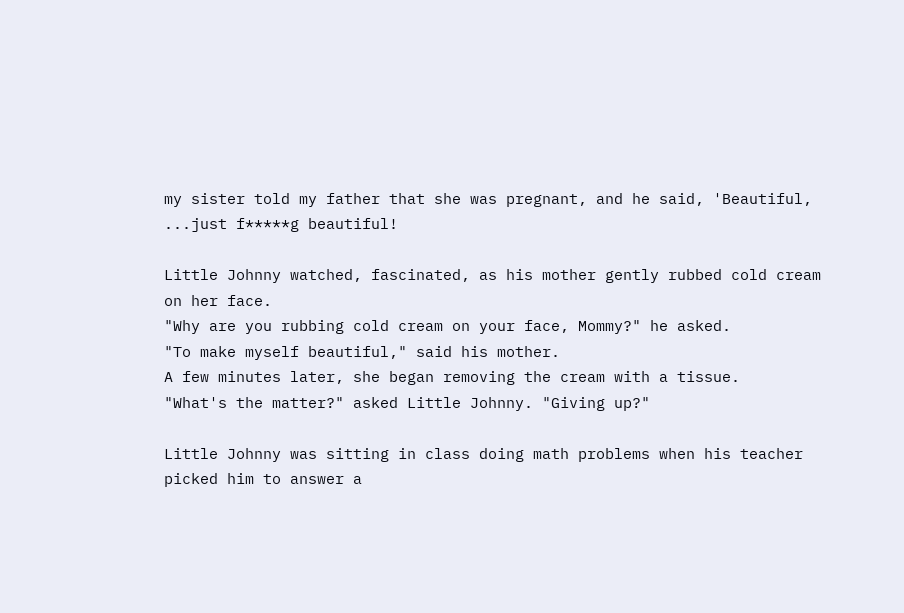my sister told my father that she was pregnant, and he said, 'Beautiful, ...just f*****g beautiful!

Little Johnny watched, fascinated, as his mother gently rubbed cold cream on her face.
"Why are you rubbing cold cream on your face, Mommy?" he asked.
"To make myself beautiful," said his mother.
A few minutes later, she began removing the cream with a tissue.
"What's the matter?" asked Little Johnny. "Giving up?"

Little Johnny was sitting in class doing math problems when his teacher picked him to answer a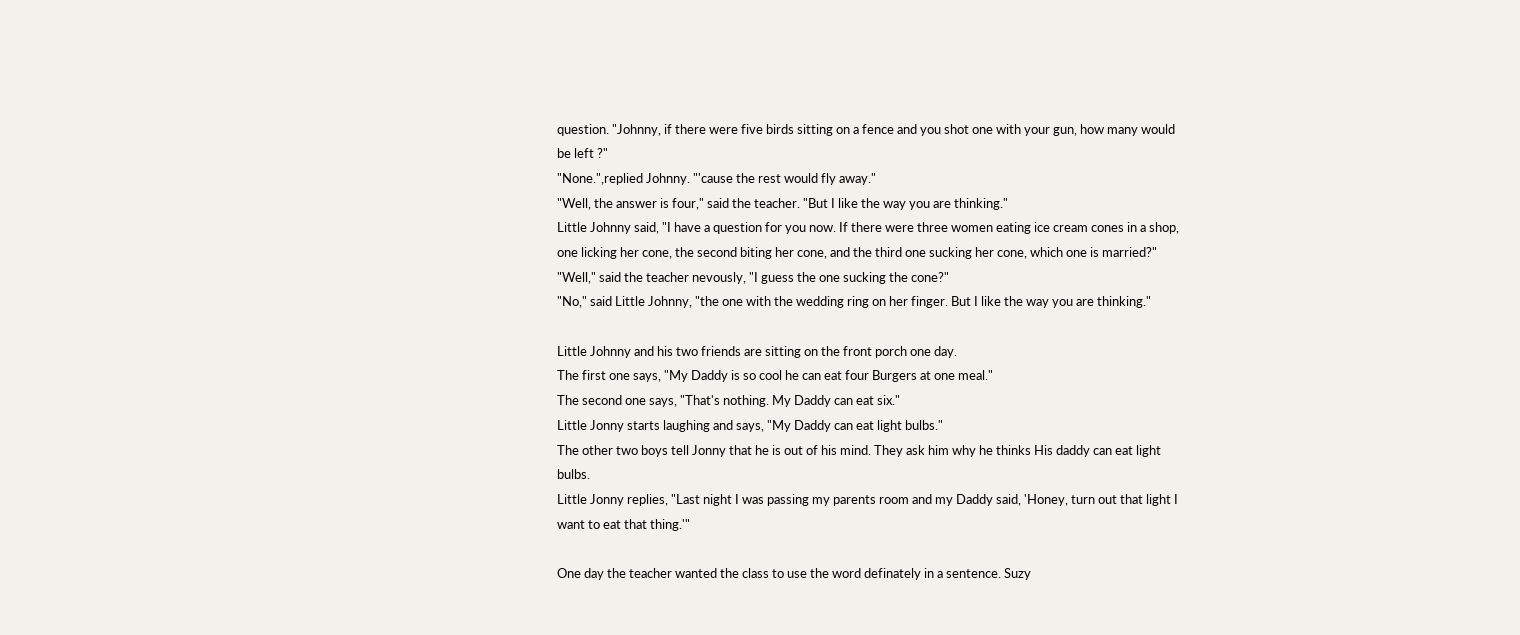question. "Johnny, if there were five birds sitting on a fence and you shot one with your gun, how many would be left ?"
"None.",replied Johnny. "'cause the rest would fly away."
"Well, the answer is four," said the teacher. "But I like the way you are thinking."
Little Johnny said, "I have a question for you now. If there were three women eating ice cream cones in a shop, one licking her cone, the second biting her cone, and the third one sucking her cone, which one is married?"
"Well," said the teacher nevously, "I guess the one sucking the cone?"
"No," said Little Johnny, "the one with the wedding ring on her finger. But I like the way you are thinking."

Little Johnny and his two friends are sitting on the front porch one day.
The first one says, "My Daddy is so cool he can eat four Burgers at one meal."
The second one says, "That's nothing. My Daddy can eat six."
Little Jonny starts laughing and says, "My Daddy can eat light bulbs."
The other two boys tell Jonny that he is out of his mind. They ask him why he thinks His daddy can eat light bulbs.
Little Jonny replies, "Last night I was passing my parents room and my Daddy said, 'Honey, turn out that light I want to eat that thing.'"

One day the teacher wanted the class to use the word definately in a sentence. Suzy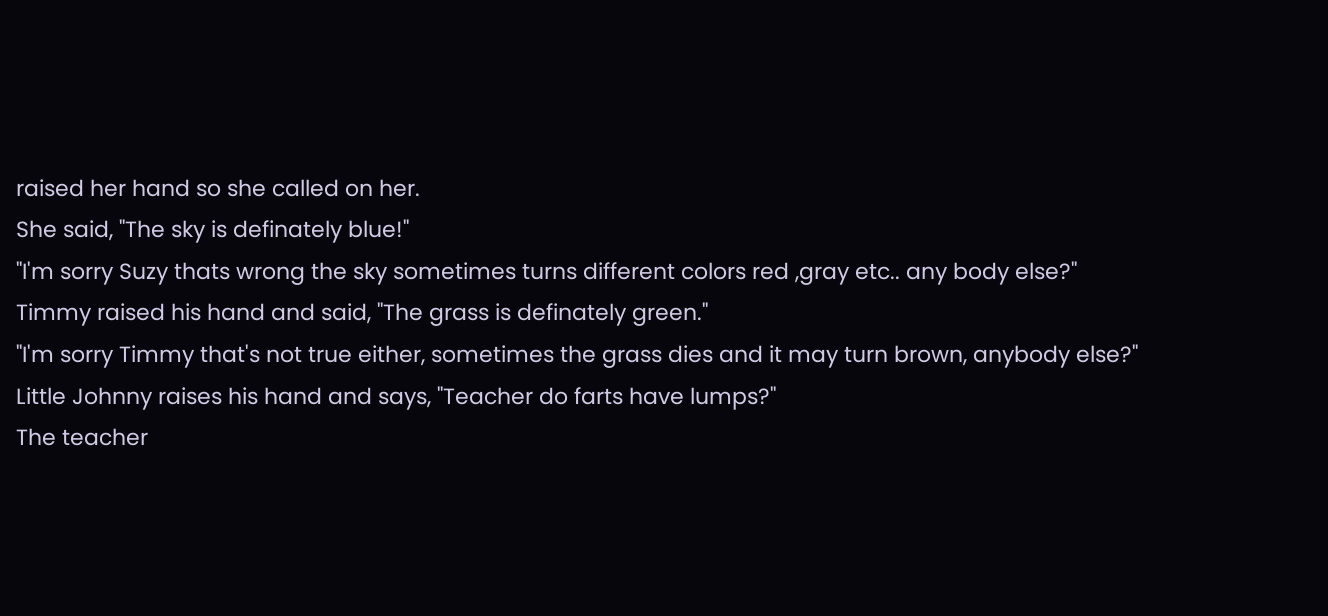raised her hand so she called on her.
She said, "The sky is definately blue!"
"I'm sorry Suzy thats wrong the sky sometimes turns different colors red ,gray etc.. any body else?"
Timmy raised his hand and said, "The grass is definately green."
"I'm sorry Timmy that's not true either, sometimes the grass dies and it may turn brown, anybody else?"
Little Johnny raises his hand and says, "Teacher do farts have lumps?"
The teacher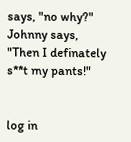says, "no why?"
Johnny says, "Then I definately s**t my pants!"


log in